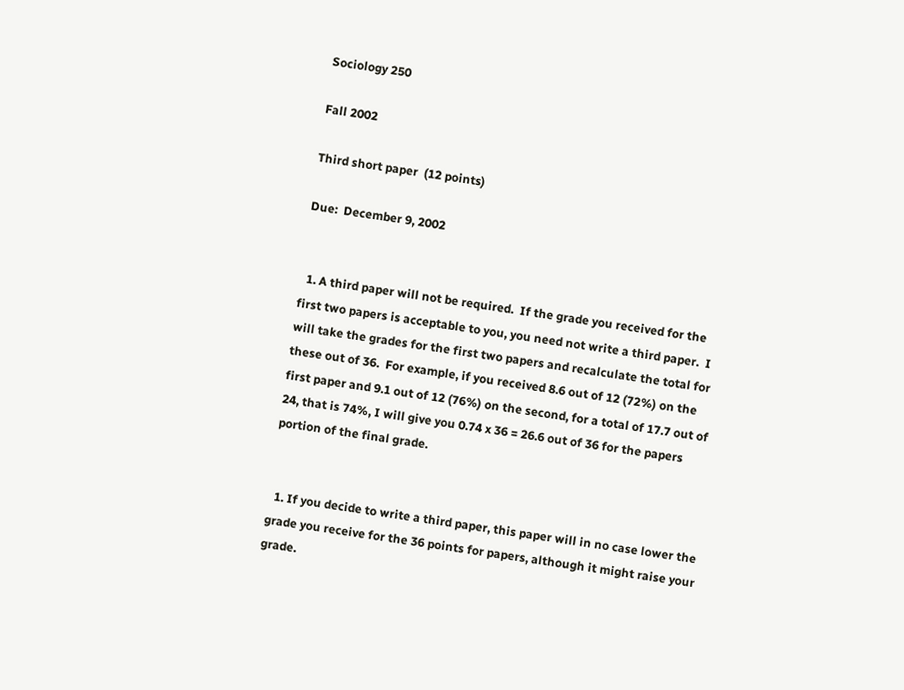Sociology 250

Fall 2002

Third short paper  (12 points)

Due:  December 9, 2002


  1. A third paper will not be required.  If the grade you received for the first two papers is acceptable to you, you need not write a third paper.  I will take the grades for the first two papers and recalculate the total for these out of 36.  For example, if you received 8.6 out of 12 (72%) on the first paper and 9.1 out of 12 (76%) on the second, for a total of 17.7 out of 24, that is 74%, I will give you 0.74 x 36 = 26.6 out of 36 for the papers portion of the final grade.


  1. If you decide to write a third paper, this paper will in no case lower the grade you receive for the 36 points for papers, although it might raise your grade.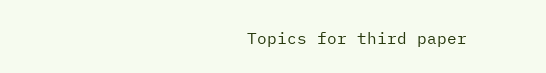Topics for third paper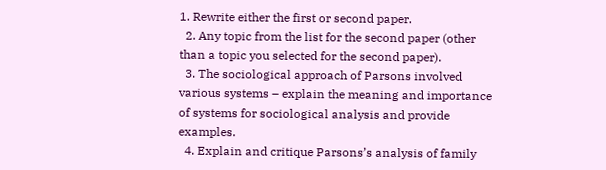1. Rewrite either the first or second paper.
  2. Any topic from the list for the second paper (other than a topic you selected for the second paper).
  3. The sociological approach of Parsons involved various systems – explain the meaning and importance of systems for sociological analysis and provide examples.
  4. Explain and critique Parsons’s analysis of family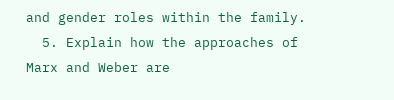and gender roles within the family.
  5. Explain how the approaches of Marx and Weber are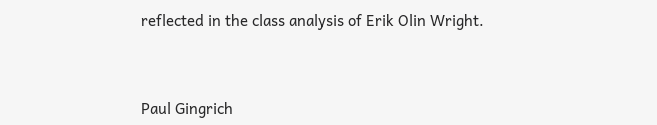reflected in the class analysis of Erik Olin Wright.



Paul Gingrich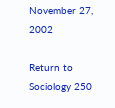November 27, 2002

Return to Sociology 250